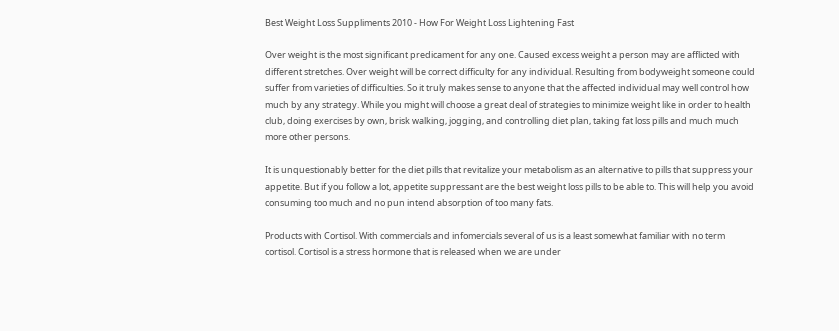Best Weight Loss Suppliments 2010 - How For Weight Loss Lightening Fast

Over weight is the most significant predicament for any one. Caused excess weight a person may are afflicted with different stretches. Over weight will be correct difficulty for any individual. Resulting from bodyweight someone could suffer from varieties of difficulties. So it truly makes sense to anyone that the affected individual may well control how much by any strategy. While you might will choose a great deal of strategies to minimize weight like in order to health club, doing exercises by own, brisk walking, jogging, and controlling diet plan, taking fat loss pills and much much more other persons.

It is unquestionably better for the diet pills that revitalize your metabolism as an alternative to pills that suppress your appetite. But if you follow a lot, appetite suppressant are the best weight loss pills to be able to. This will help you avoid consuming too much and no pun intend absorption of too many fats.

Products with Cortisol. With commercials and infomercials several of us is a least somewhat familiar with no term cortisol. Cortisol is a stress hormone that is released when we are under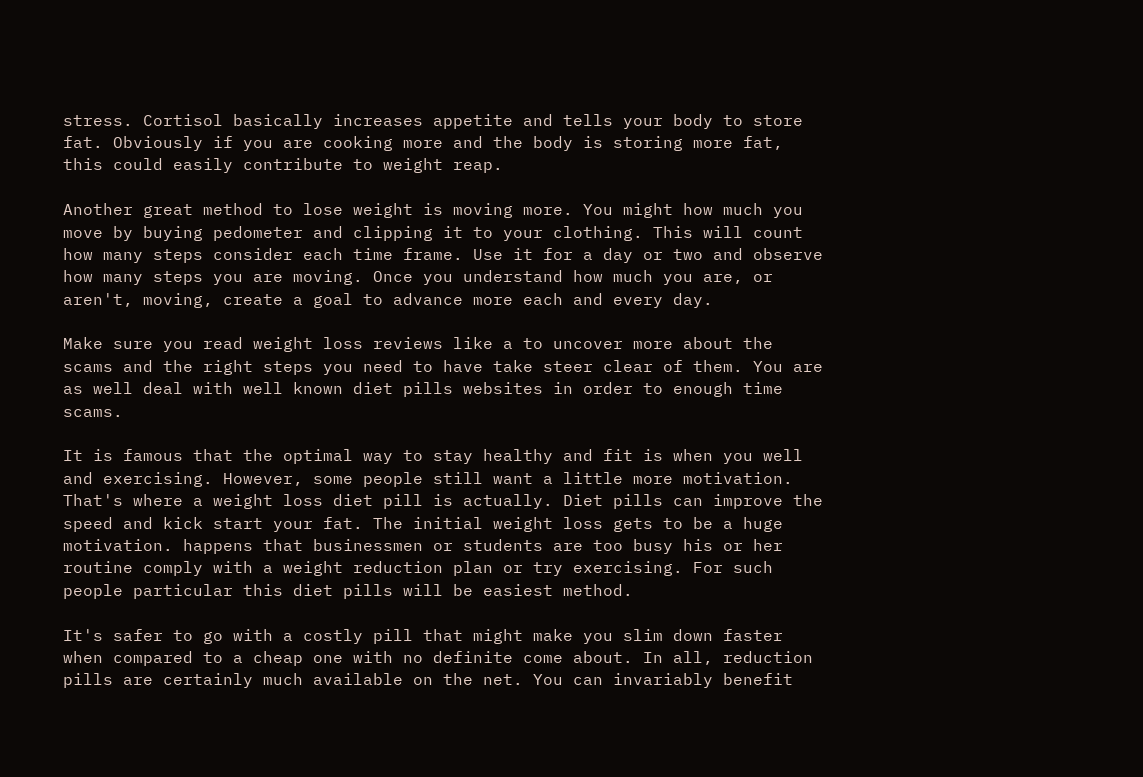stress. Cortisol basically increases appetite and tells your body to store fat. Obviously if you are cooking more and the body is storing more fat, this could easily contribute to weight reap.

Another great method to lose weight is moving more. You might how much you move by buying pedometer and clipping it to your clothing. This will count how many steps consider each time frame. Use it for a day or two and observe how many steps you are moving. Once you understand how much you are, or aren't, moving, create a goal to advance more each and every day.

Make sure you read weight loss reviews like a to uncover more about the scams and the right steps you need to have take steer clear of them. You are as well deal with well known diet pills websites in order to enough time scams.

It is famous that the optimal way to stay healthy and fit is when you well and exercising. However, some people still want a little more motivation. That's where a weight loss diet pill is actually. Diet pills can improve the speed and kick start your fat. The initial weight loss gets to be a huge motivation. happens that businessmen or students are too busy his or her routine comply with a weight reduction plan or try exercising. For such people particular this diet pills will be easiest method.

It's safer to go with a costly pill that might make you slim down faster when compared to a cheap one with no definite come about. In all, reduction pills are certainly much available on the net. You can invariably benefit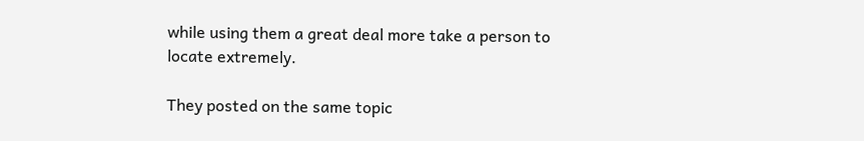while using them a great deal more take a person to locate extremely.

They posted on the same topic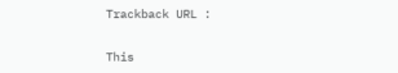Trackback URL :

This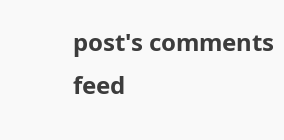post's comments feed